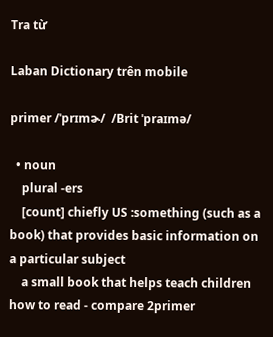Tra từ

Laban Dictionary trên mobile

primer /ˈprɪmɚ/  /Brit ˈpraɪmə/

  • noun
    plural -ers
    [count] chiefly US :something (such as a book) that provides basic information on a particular subject
    a small book that helps teach children how to read - compare 2primer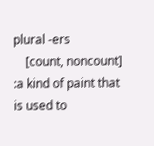plural -ers
    [count, noncount] :a kind of paint that is used to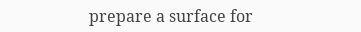prepare a surface for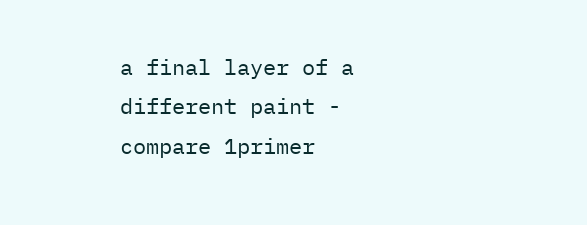a final layer of a different paint - compare 1primer